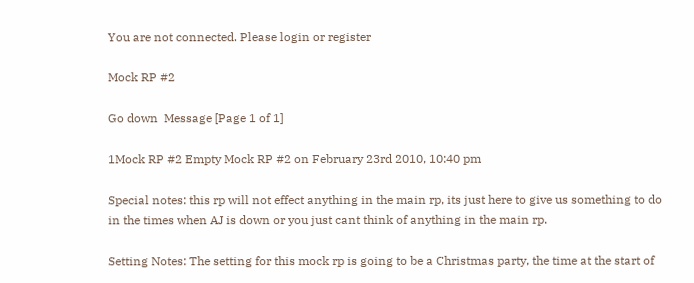You are not connected. Please login or register

Mock RP #2

Go down  Message [Page 1 of 1]

1Mock RP #2 Empty Mock RP #2 on February 23rd 2010, 10:40 pm

Special notes: this rp will not effect anything in the main rp, its just here to give us something to do in the times when AJ is down or you just cant think of anything in the main rp.

Setting Notes: The setting for this mock rp is going to be a Christmas party, the time at the start of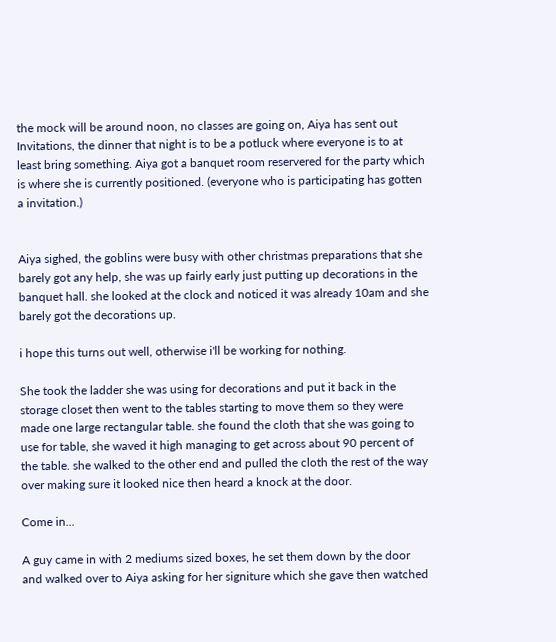the mock will be around noon, no classes are going on, Aiya has sent out Invitations, the dinner that night is to be a potluck where everyone is to at least bring something. Aiya got a banquet room reservered for the party which is where she is currently positioned. (everyone who is participating has gotten a invitation.)


Aiya sighed, the goblins were busy with other christmas preparations that she barely got any help, she was up fairly early just putting up decorations in the banquet hall. she looked at the clock and noticed it was already 10am and she barely got the decorations up.

i hope this turns out well, otherwise i'll be working for nothing.

She took the ladder she was using for decorations and put it back in the storage closet then went to the tables starting to move them so they were made one large rectangular table. she found the cloth that she was going to use for table, she waved it high managing to get across about 90 percent of the table. she walked to the other end and pulled the cloth the rest of the way over making sure it looked nice then heard a knock at the door.

Come in...

A guy came in with 2 mediums sized boxes, he set them down by the door and walked over to Aiya asking for her signiture which she gave then watched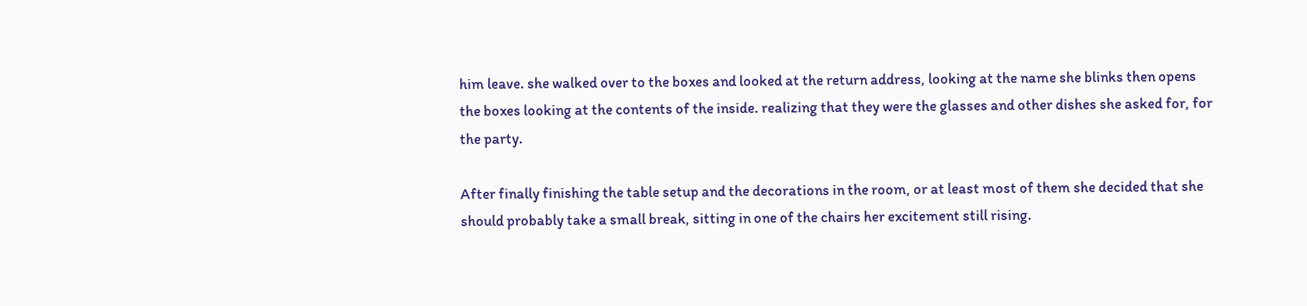him leave. she walked over to the boxes and looked at the return address, looking at the name she blinks then opens the boxes looking at the contents of the inside. realizing that they were the glasses and other dishes she asked for, for the party.

After finally finishing the table setup and the decorations in the room, or at least most of them she decided that she should probably take a small break, sitting in one of the chairs her excitement still rising.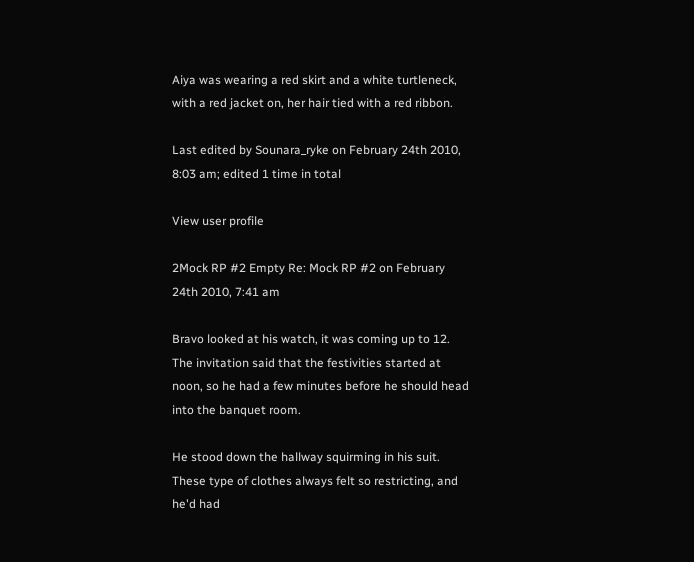Aiya was wearing a red skirt and a white turtleneck, with a red jacket on, her hair tied with a red ribbon.

Last edited by Sounara_ryke on February 24th 2010, 8:03 am; edited 1 time in total

View user profile

2Mock RP #2 Empty Re: Mock RP #2 on February 24th 2010, 7:41 am

Bravo looked at his watch, it was coming up to 12. The invitation said that the festivities started at noon, so he had a few minutes before he should head into the banquet room.

He stood down the hallway squirming in his suit. These type of clothes always felt so restricting, and he'd had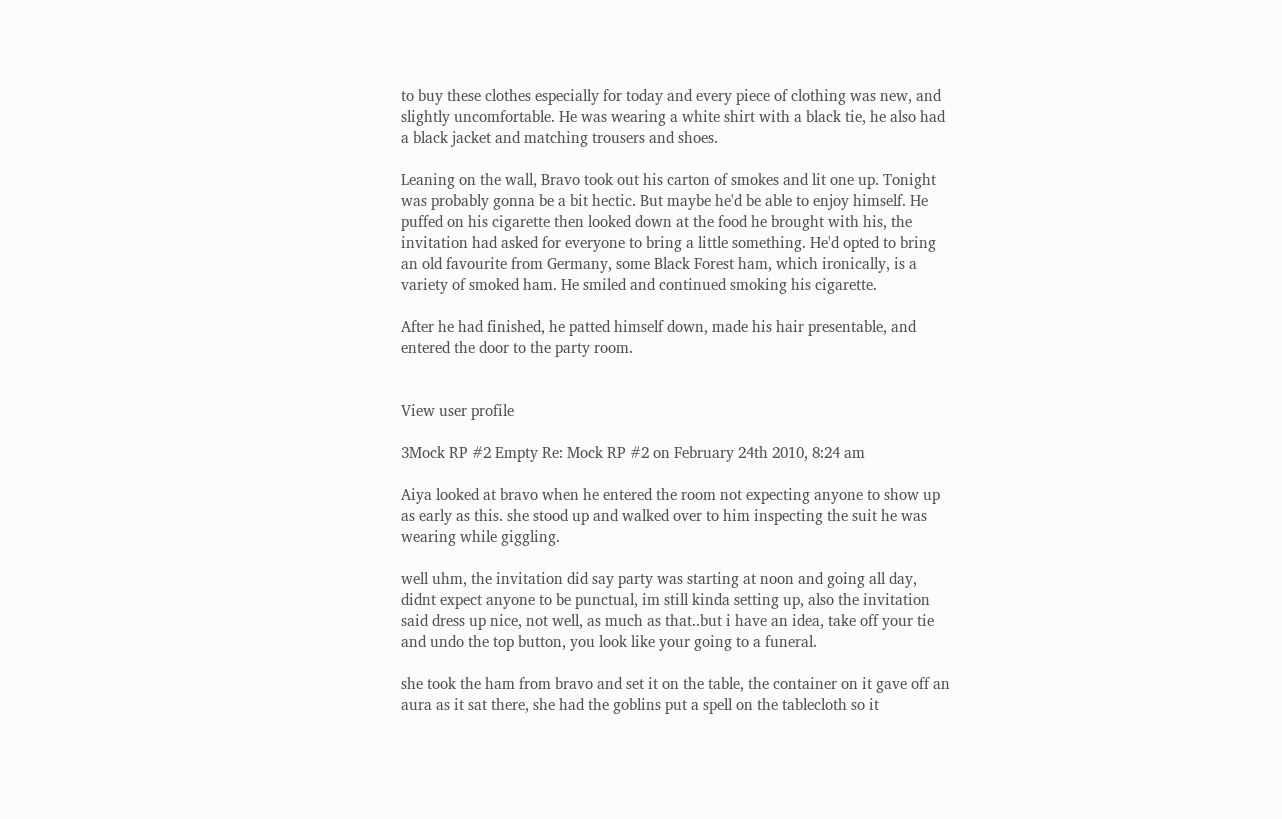to buy these clothes especially for today and every piece of clothing was new, and slightly uncomfortable. He was wearing a white shirt with a black tie, he also had a black jacket and matching trousers and shoes.

Leaning on the wall, Bravo took out his carton of smokes and lit one up. Tonight was probably gonna be a bit hectic. But maybe he'd be able to enjoy himself. He puffed on his cigarette then looked down at the food he brought with his, the invitation had asked for everyone to bring a little something. He'd opted to bring an old favourite from Germany, some Black Forest ham, which ironically, is a variety of smoked ham. He smiled and continued smoking his cigarette.

After he had finished, he patted himself down, made his hair presentable, and entered the door to the party room.


View user profile

3Mock RP #2 Empty Re: Mock RP #2 on February 24th 2010, 8:24 am

Aiya looked at bravo when he entered the room not expecting anyone to show up as early as this. she stood up and walked over to him inspecting the suit he was wearing while giggling.

well uhm, the invitation did say party was starting at noon and going all day, didnt expect anyone to be punctual, im still kinda setting up, also the invitation said dress up nice, not well, as much as that..but i have an idea, take off your tie and undo the top button, you look like your going to a funeral.

she took the ham from bravo and set it on the table, the container on it gave off an aura as it sat there, she had the goblins put a spell on the tablecloth so it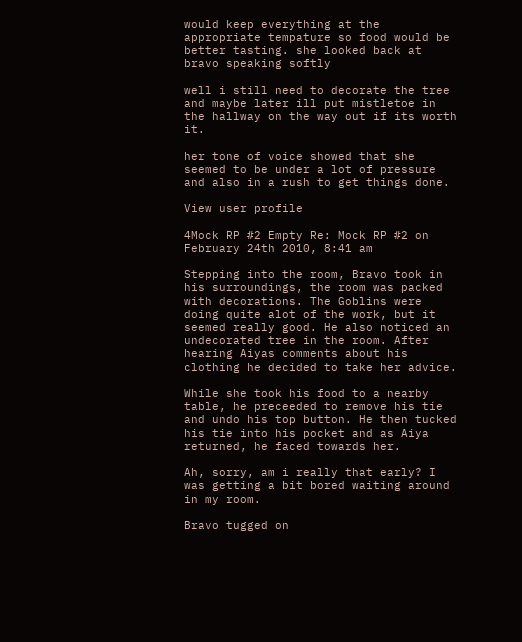would keep everything at the appropriate tempature so food would be better tasting. she looked back at bravo speaking softly

well i still need to decorate the tree and maybe later ill put mistletoe in the hallway on the way out if its worth it.

her tone of voice showed that she seemed to be under a lot of pressure and also in a rush to get things done.

View user profile

4Mock RP #2 Empty Re: Mock RP #2 on February 24th 2010, 8:41 am

Stepping into the room, Bravo took in his surroundings, the room was packed with decorations. The Goblins were doing quite alot of the work, but it seemed really good. He also noticed an undecorated tree in the room. After hearing Aiyas comments about his clothing he decided to take her advice.

While she took his food to a nearby table, he preceeded to remove his tie and undo his top button. He then tucked his tie into his pocket and as Aiya returned, he faced towards her.

Ah, sorry, am i really that early? I was getting a bit bored waiting around in my room.

Bravo tugged on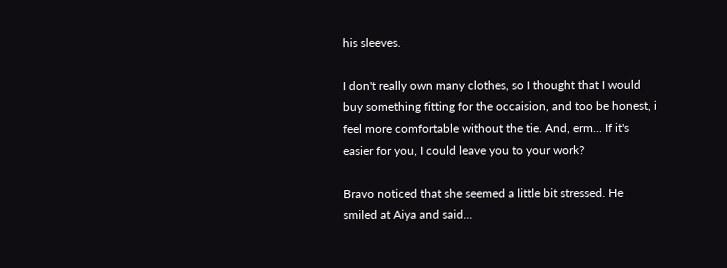his sleeves.

I don't really own many clothes, so I thought that I would buy something fitting for the occaision, and too be honest, i feel more comfortable without the tie. And, erm... If it's easier for you, I could leave you to your work?

Bravo noticed that she seemed a little bit stressed. He smiled at Aiya and said...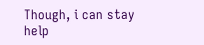Though, i can stay help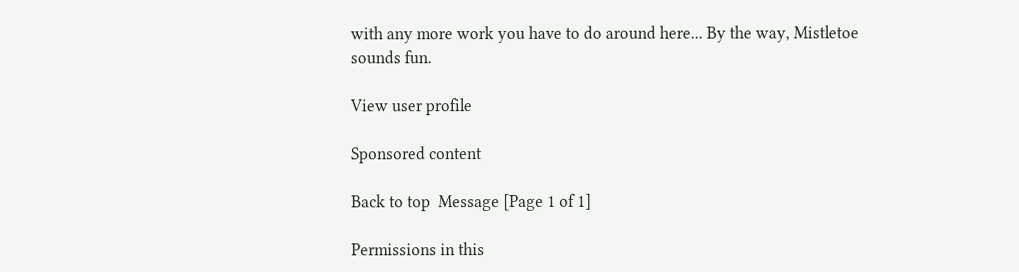with any more work you have to do around here... By the way, Mistletoe sounds fun.

View user profile

Sponsored content

Back to top  Message [Page 1 of 1]

Permissions in this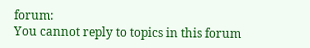forum:
You cannot reply to topics in this forum